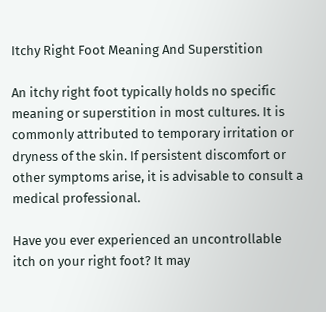Itchy Right Foot Meaning And Superstition

An itchy right foot typically holds no specific meaning or superstition in most cultures. It is commonly attributed to temporary irritation or dryness of the skin. If persistent discomfort or other symptoms arise, it is advisable to consult a medical professional.

Have you ever experienced an uncontrollable itch on your right foot? It may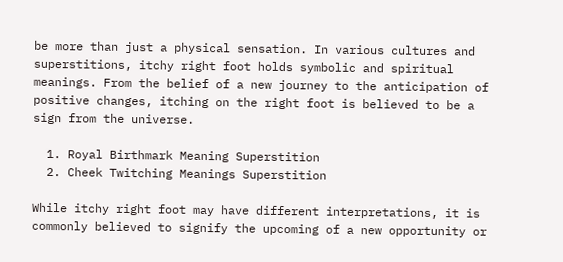be more than just a physical sensation. In various cultures and superstitions, itchy right foot holds symbolic and spiritual meanings. From the belief of a new journey to the anticipation of positive changes, itching on the right foot is believed to be a sign from the universe.

  1. Royal Birthmark Meaning Superstition
  2. Cheek Twitching Meanings Superstition

While itchy right foot may have different interpretations, it is commonly believed to signify the upcoming of a new opportunity or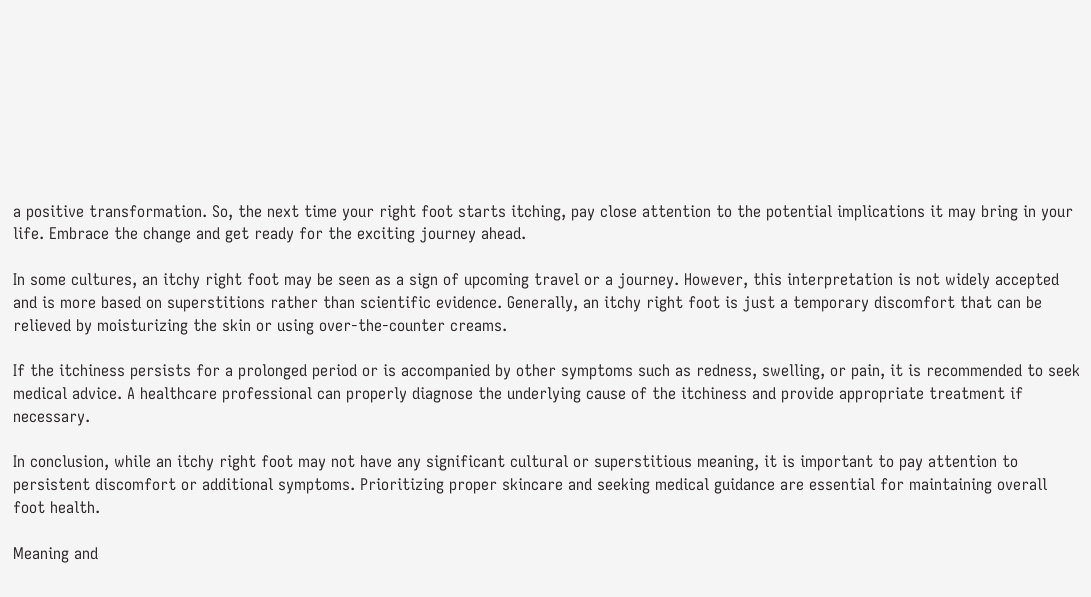a positive transformation. So, the next time your right foot starts itching, pay close attention to the potential implications it may bring in your life. Embrace the change and get ready for the exciting journey ahead.

In some cultures, an itchy right foot may be seen as a sign of upcoming travel or a journey. However, this interpretation is not widely accepted and is more based on superstitions rather than scientific evidence. Generally, an itchy right foot is just a temporary discomfort that can be relieved by moisturizing the skin or using over-the-counter creams.

If the itchiness persists for a prolonged period or is accompanied by other symptoms such as redness, swelling, or pain, it is recommended to seek medical advice. A healthcare professional can properly diagnose the underlying cause of the itchiness and provide appropriate treatment if necessary.

In conclusion, while an itchy right foot may not have any significant cultural or superstitious meaning, it is important to pay attention to persistent discomfort or additional symptoms. Prioritizing proper skincare and seeking medical guidance are essential for maintaining overall foot health.

Meaning and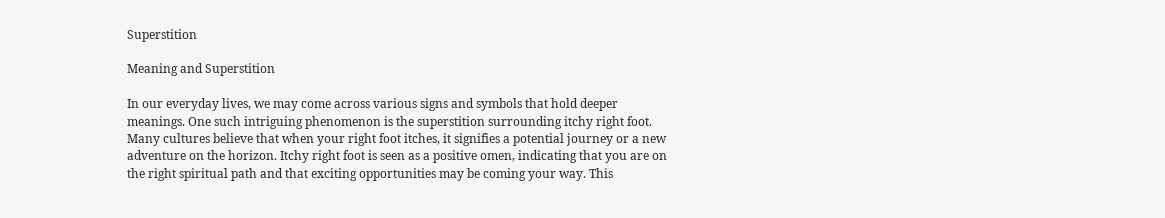Superstition

Meaning and Superstition

In our everyday lives, we may come across various signs and symbols that hold deeper meanings. One such intriguing phenomenon is the superstition surrounding itchy right foot. Many cultures believe that when your right foot itches, it signifies a potential journey or a new adventure on the horizon. Itchy right foot is seen as a positive omen, indicating that you are on the right spiritual path and that exciting opportunities may be coming your way. This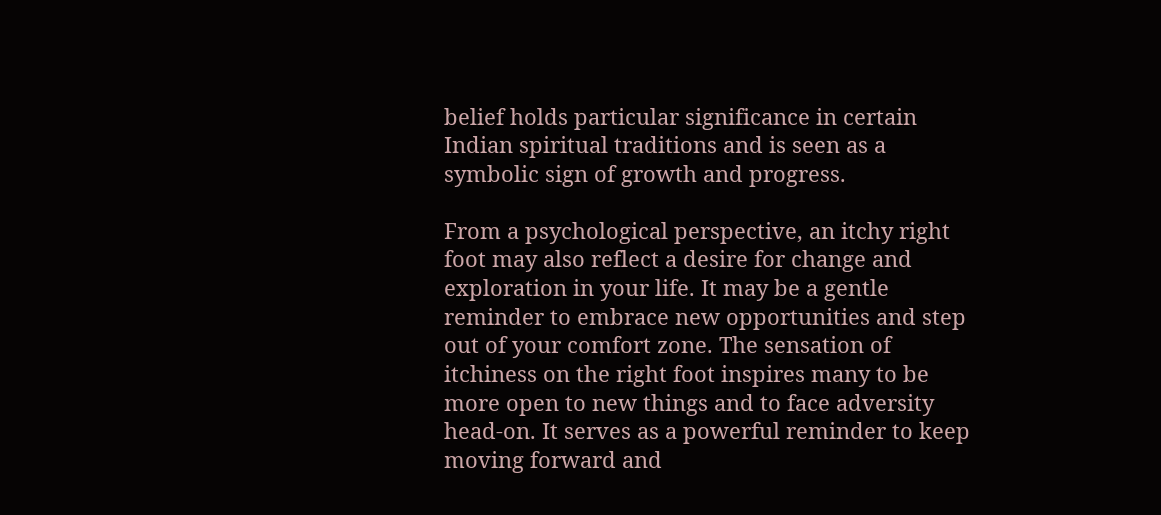belief holds particular significance in certain Indian spiritual traditions and is seen as a symbolic sign of growth and progress.

From a psychological perspective, an itchy right foot may also reflect a desire for change and exploration in your life. It may be a gentle reminder to embrace new opportunities and step out of your comfort zone. The sensation of itchiness on the right foot inspires many to be more open to new things and to face adversity head-on. It serves as a powerful reminder to keep moving forward and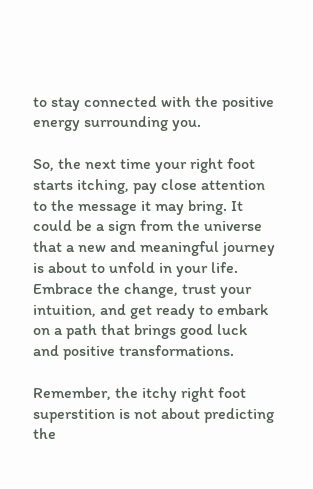to stay connected with the positive energy surrounding you.

So, the next time your right foot starts itching, pay close attention to the message it may bring. It could be a sign from the universe that a new and meaningful journey is about to unfold in your life. Embrace the change, trust your intuition, and get ready to embark on a path that brings good luck and positive transformations.

Remember, the itchy right foot superstition is not about predicting the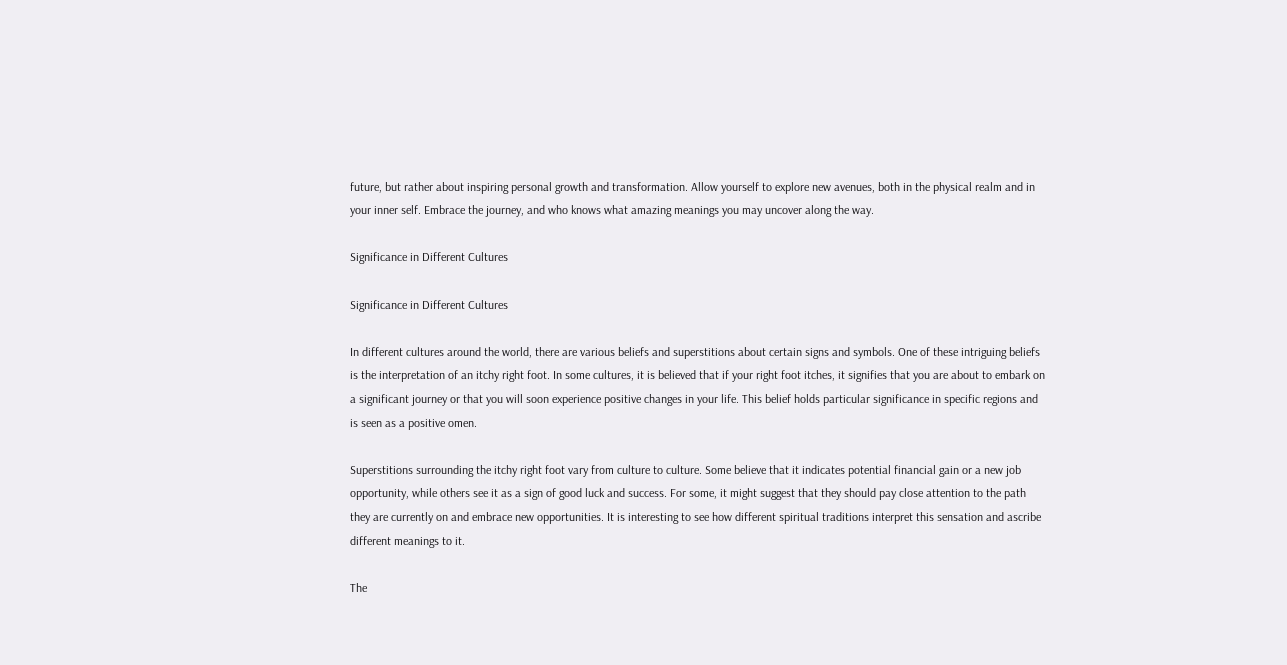future, but rather about inspiring personal growth and transformation. Allow yourself to explore new avenues, both in the physical realm and in your inner self. Embrace the journey, and who knows what amazing meanings you may uncover along the way.

Significance in Different Cultures

Significance in Different Cultures

In different cultures around the world, there are various beliefs and superstitions about certain signs and symbols. One of these intriguing beliefs is the interpretation of an itchy right foot. In some cultures, it is believed that if your right foot itches, it signifies that you are about to embark on a significant journey or that you will soon experience positive changes in your life. This belief holds particular significance in specific regions and is seen as a positive omen.

Superstitions surrounding the itchy right foot vary from culture to culture. Some believe that it indicates potential financial gain or a new job opportunity, while others see it as a sign of good luck and success. For some, it might suggest that they should pay close attention to the path they are currently on and embrace new opportunities. It is interesting to see how different spiritual traditions interpret this sensation and ascribe different meanings to it.

The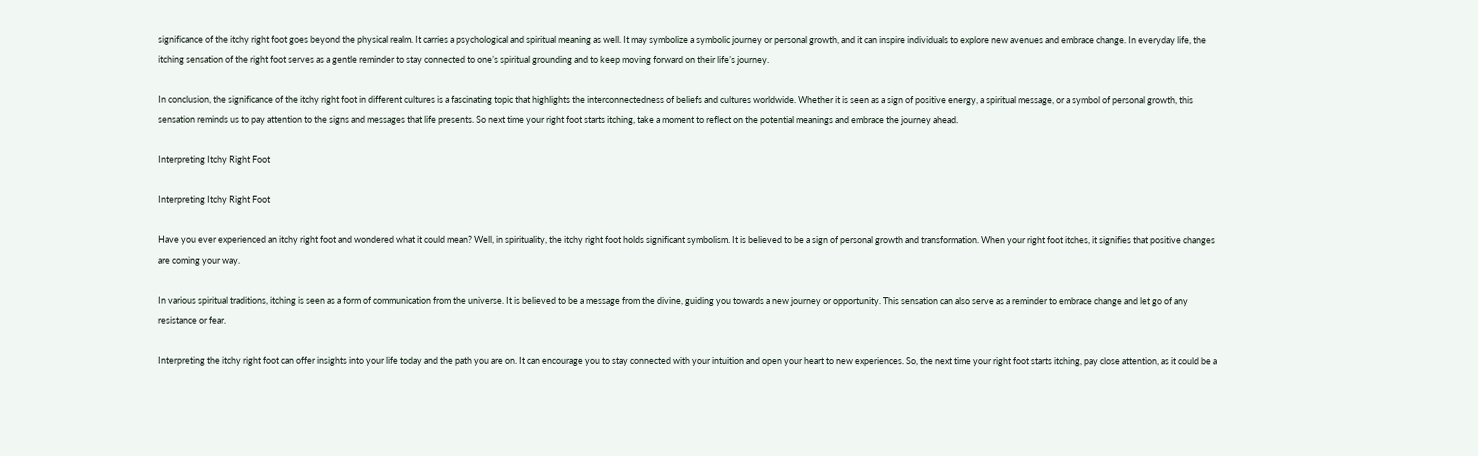significance of the itchy right foot goes beyond the physical realm. It carries a psychological and spiritual meaning as well. It may symbolize a symbolic journey or personal growth, and it can inspire individuals to explore new avenues and embrace change. In everyday life, the itching sensation of the right foot serves as a gentle reminder to stay connected to one’s spiritual grounding and to keep moving forward on their life’s journey.

In conclusion, the significance of the itchy right foot in different cultures is a fascinating topic that highlights the interconnectedness of beliefs and cultures worldwide. Whether it is seen as a sign of positive energy, a spiritual message, or a symbol of personal growth, this sensation reminds us to pay attention to the signs and messages that life presents. So next time your right foot starts itching, take a moment to reflect on the potential meanings and embrace the journey ahead.

Interpreting Itchy Right Foot

Interpreting Itchy Right Foot

Have you ever experienced an itchy right foot and wondered what it could mean? Well, in spirituality, the itchy right foot holds significant symbolism. It is believed to be a sign of personal growth and transformation. When your right foot itches, it signifies that positive changes are coming your way.

In various spiritual traditions, itching is seen as a form of communication from the universe. It is believed to be a message from the divine, guiding you towards a new journey or opportunity. This sensation can also serve as a reminder to embrace change and let go of any resistance or fear.

Interpreting the itchy right foot can offer insights into your life today and the path you are on. It can encourage you to stay connected with your intuition and open your heart to new experiences. So, the next time your right foot starts itching, pay close attention, as it could be a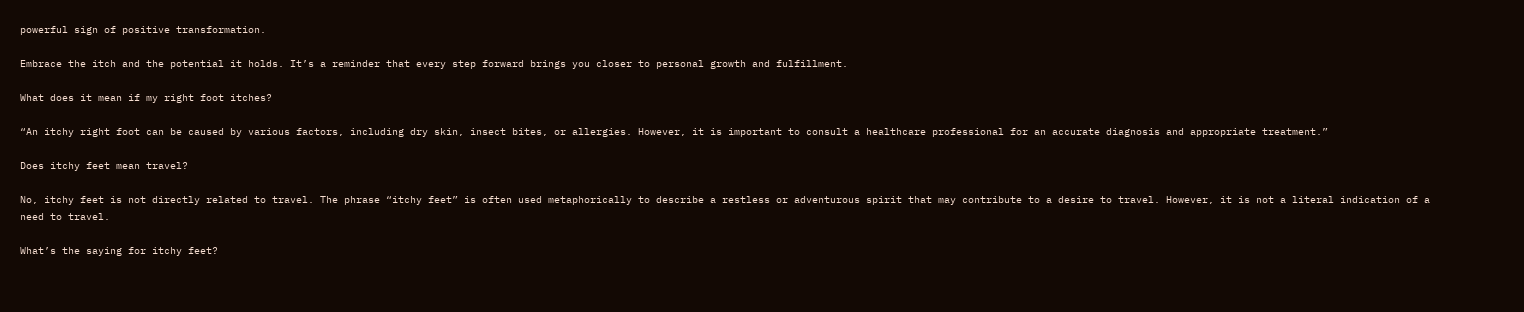powerful sign of positive transformation.

Embrace the itch and the potential it holds. It’s a reminder that every step forward brings you closer to personal growth and fulfillment.

What does it mean if my right foot itches?

“An itchy right foot can be caused by various factors, including dry skin, insect bites, or allergies. However, it is important to consult a healthcare professional for an accurate diagnosis and appropriate treatment.”

Does itchy feet mean travel?

No, itchy feet is not directly related to travel. The phrase “itchy feet” is often used metaphorically to describe a restless or adventurous spirit that may contribute to a desire to travel. However, it is not a literal indication of a need to travel.

What’s the saying for itchy feet?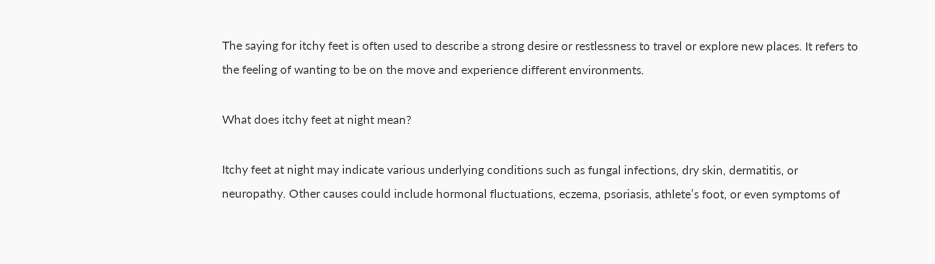The saying for itchy feet is often used to describe a strong desire or restlessness to travel or explore new places. It refers to the feeling of wanting to be on the move and experience different environments.

What does itchy feet at night mean?

Itchy feet at night may indicate various underlying conditions such as fungal infections, dry skin, dermatitis, or neuropathy. Other causes could include hormonal fluctuations, eczema, psoriasis, athlete’s foot, or even symptoms of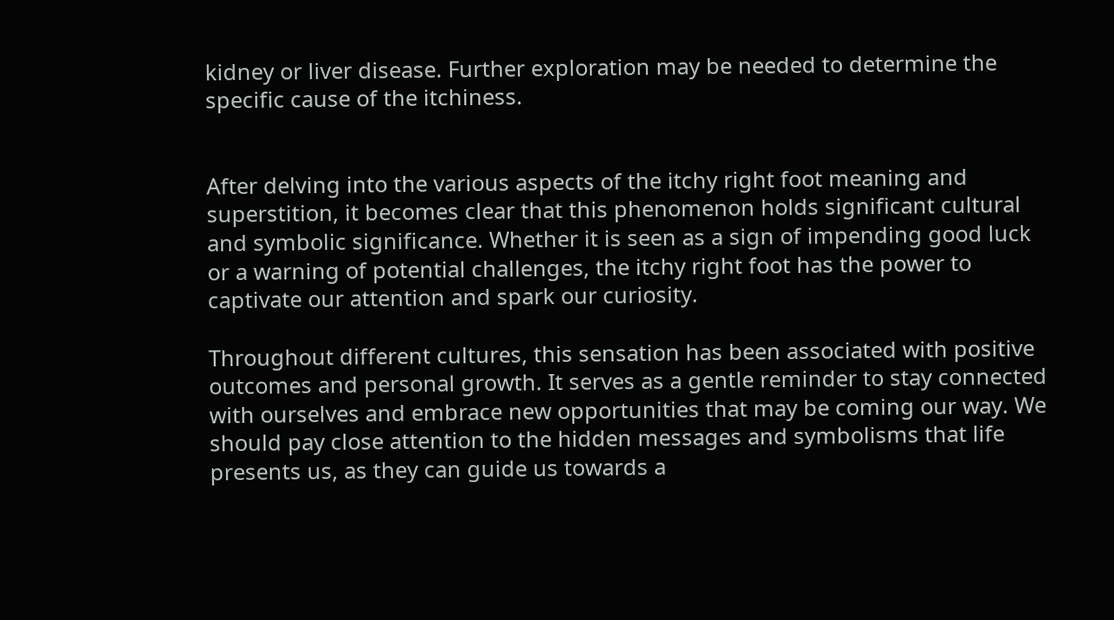kidney or liver disease. Further exploration may be needed to determine the specific cause of the itchiness.


After delving into the various aspects of the itchy right foot meaning and superstition, it becomes clear that this phenomenon holds significant cultural and symbolic significance. Whether it is seen as a sign of impending good luck or a warning of potential challenges, the itchy right foot has the power to captivate our attention and spark our curiosity.

Throughout different cultures, this sensation has been associated with positive outcomes and personal growth. It serves as a gentle reminder to stay connected with ourselves and embrace new opportunities that may be coming our way. We should pay close attention to the hidden messages and symbolisms that life presents us, as they can guide us towards a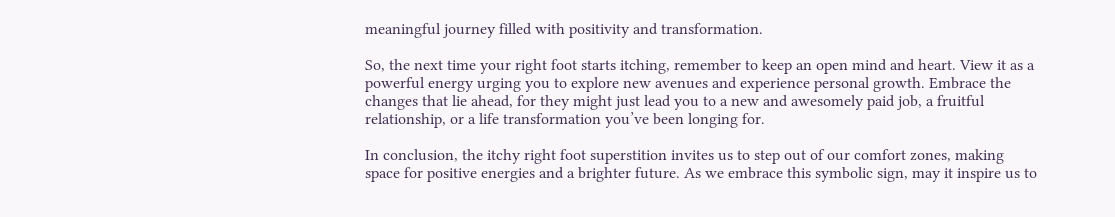meaningful journey filled with positivity and transformation.

So, the next time your right foot starts itching, remember to keep an open mind and heart. View it as a powerful energy urging you to explore new avenues and experience personal growth. Embrace the changes that lie ahead, for they might just lead you to a new and awesomely paid job, a fruitful relationship, or a life transformation you’ve been longing for.

In conclusion, the itchy right foot superstition invites us to step out of our comfort zones, making space for positive energies and a brighter future. As we embrace this symbolic sign, may it inspire us to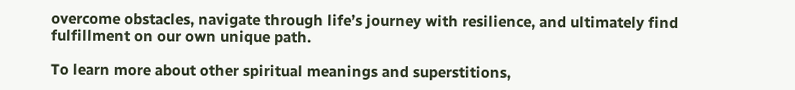overcome obstacles, navigate through life’s journey with resilience, and ultimately find fulfillment on our own unique path.

To learn more about other spiritual meanings and superstitions,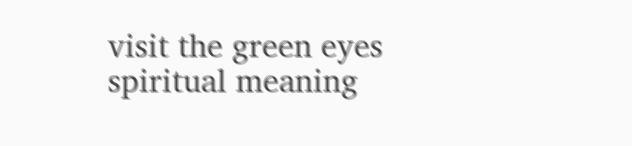visit the green eyes spiritual meaning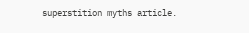superstition myths article.